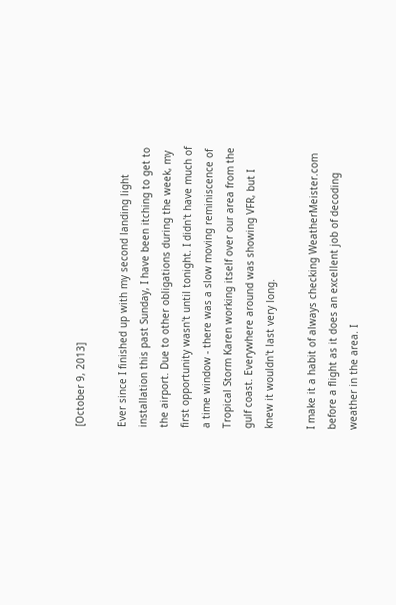[October 9, 2013]

Ever since I finished up with my second landing light installation this past Sunday, I have been itching to get to the airport. Due to other obligations during the week, my first opportunity wasn't until tonight. I didn't have much of a time window - there was a slow moving reminiscence of Tropical Storm Karen working itself over our area from the gulf coast. Everywhere around was showing VFR, but I knew it wouldn't last very long.

I make it a habit of always checking WeatherMeister.com before a flight as it does an excellent job of decoding weather in the area. I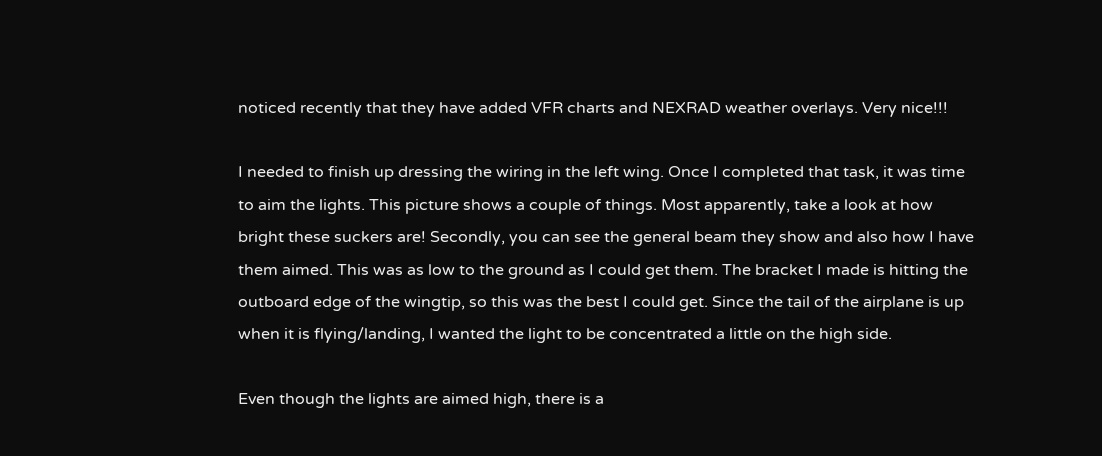noticed recently that they have added VFR charts and NEXRAD weather overlays. Very nice!!!

I needed to finish up dressing the wiring in the left wing. Once I completed that task, it was time to aim the lights. This picture shows a couple of things. Most apparently, take a look at how bright these suckers are! Secondly, you can see the general beam they show and also how I have them aimed. This was as low to the ground as I could get them. The bracket I made is hitting the outboard edge of the wingtip, so this was the best I could get. Since the tail of the airplane is up when it is flying/landing, I wanted the light to be concentrated a little on the high side.

Even though the lights are aimed high, there is a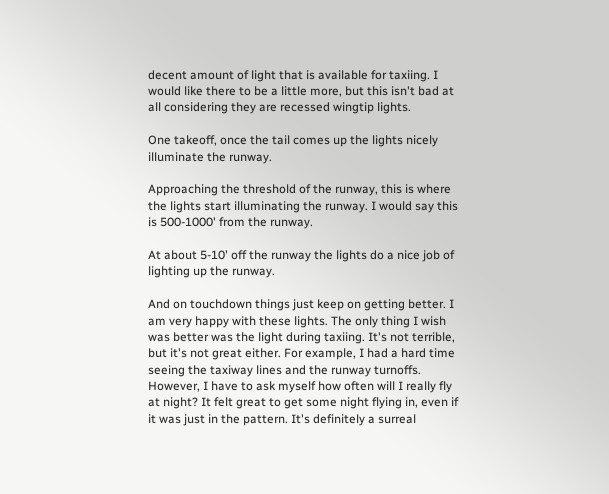decent amount of light that is available for taxiing. I would like there to be a little more, but this isn't bad at all considering they are recessed wingtip lights.

One takeoff, once the tail comes up the lights nicely illuminate the runway.

Approaching the threshold of the runway, this is where the lights start illuminating the runway. I would say this is 500-1000' from the runway.

At about 5-10' off the runway the lights do a nice job of lighting up the runway.

And on touchdown things just keep on getting better. I am very happy with these lights. The only thing I wish was better was the light during taxiing. It's not terrible, but it's not great either. For example, I had a hard time seeing the taxiway lines and the runway turnoffs. However, I have to ask myself how often will I really fly at night? It felt great to get some night flying in, even if it was just in the pattern. It's definitely a surreal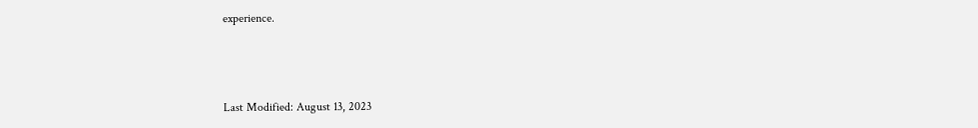experience.



Last Modified: August 13, 2023